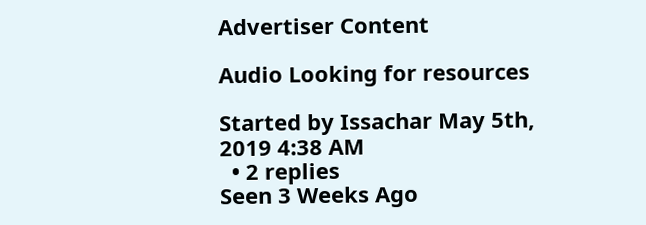Advertiser Content

Audio Looking for resources

Started by Issachar May 5th, 2019 4:38 AM
  • 2 replies
Seen 3 Weeks Ago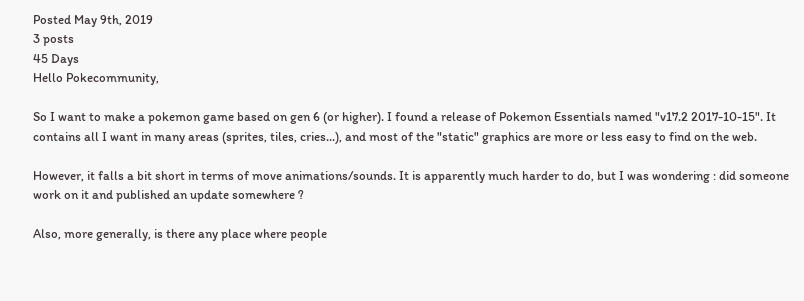Posted May 9th, 2019
3 posts
45 Days
Hello Pokecommunity,

So I want to make a pokemon game based on gen 6 (or higher). I found a release of Pokemon Essentials named "v17.2 2017-10-15". It contains all I want in many areas (sprites, tiles, cries...), and most of the "static" graphics are more or less easy to find on the web.

However, it falls a bit short in terms of move animations/sounds. It is apparently much harder to do, but I was wondering : did someone work on it and published an update somewhere ?

Also, more generally, is there any place where people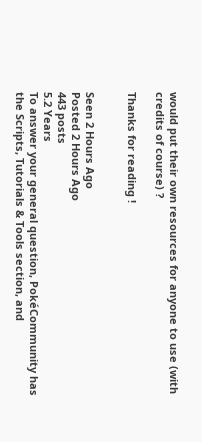would put their own resources for anyone to use (with credits of course) ?

Thanks for reading !


Seen 2 Hours Ago
Posted 2 Hours Ago
443 posts
5.2 Years
To answer your general question, PokéCommunity has the Scripts, Tutorials & Tools section, and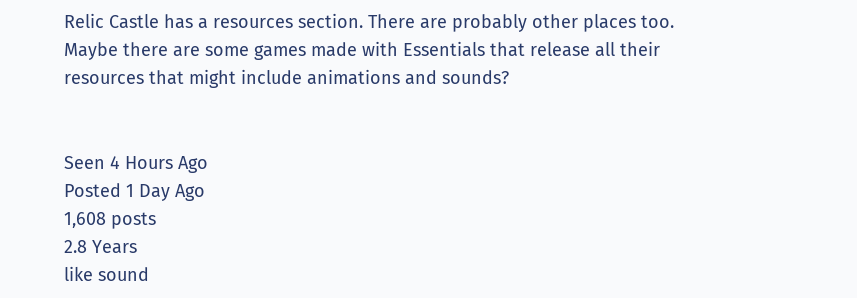Relic Castle has a resources section. There are probably other places too. Maybe there are some games made with Essentials that release all their resources that might include animations and sounds?


Seen 4 Hours Ago
Posted 1 Day Ago
1,608 posts
2.8 Years
like sound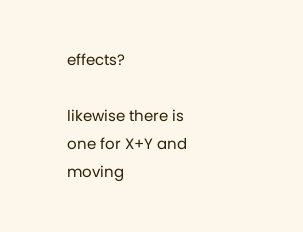effects?

likewise there is one for X+Y and moving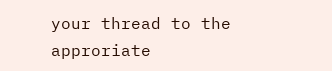your thread to the approriate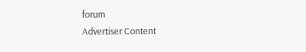forum
Advertiser Content